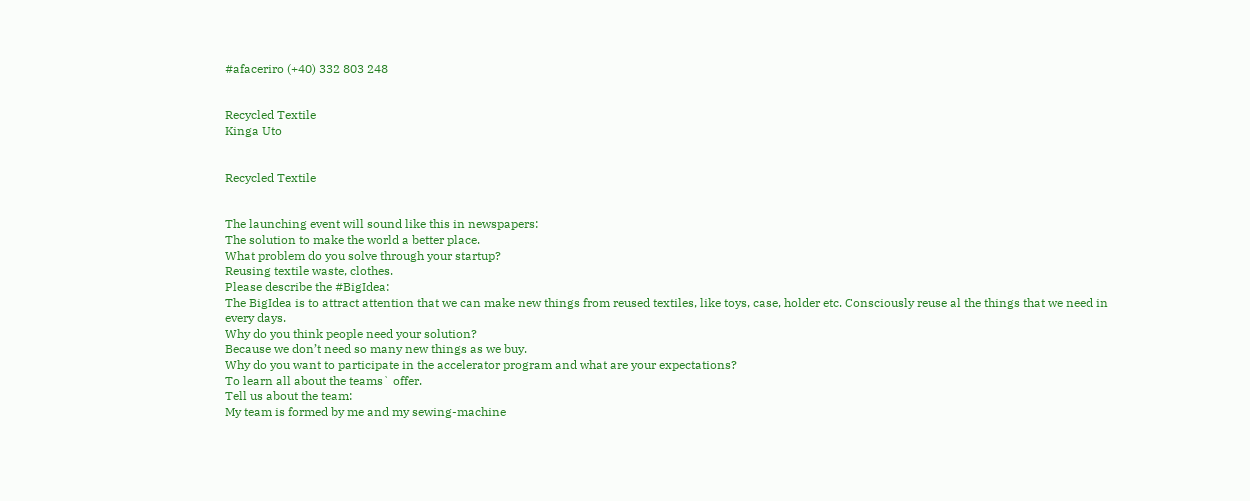#afaceriro (+40) 332 803 248


Recycled Textile
Kinga Uto


Recycled Textile


The launching event will sound like this in newspapers:
The solution to make the world a better place.
What problem do you solve through your startup?
Reusing textile waste, clothes.
Please describe the #BigIdea:
The BigIdea is to attract attention that we can make new things from reused textiles, like toys, case, holder etc. Consciously reuse al the things that we need in every days.
Why do you think people need your solution?
Because we don’t need so many new things as we buy.
Why do you want to participate in the accelerator program and what are your expectations?
To learn all about the teams` offer.
Tell us about the team:
My team is formed by me and my sewing-machine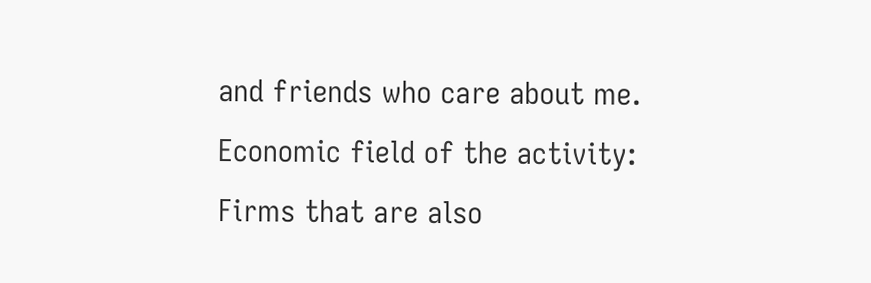and friends who care about me.
Economic field of the activity:
Firms that are also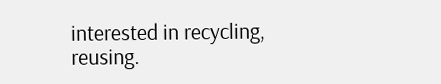interested in recycling, reusing.